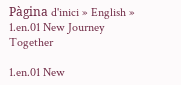Pàgina d'inici » English » 1.en.01 New Journey Together

1.en.01 New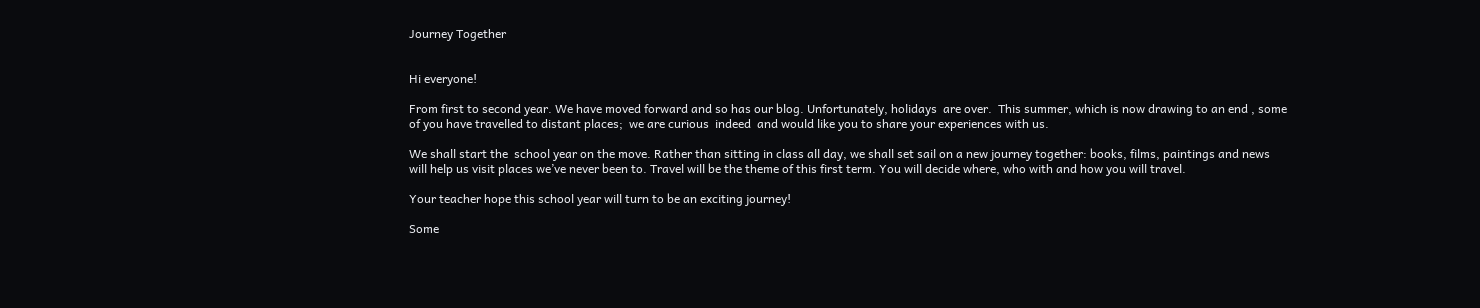Journey Together


Hi everyone!

From first to second year. We have moved forward and so has our blog. Unfortunately, holidays  are over.  This summer, which is now drawing to an end , some of you have travelled to distant places;  we are curious  indeed  and would like you to share your experiences with us.

We shall start the  school year on the move. Rather than sitting in class all day, we shall set sail on a new journey together: books, films, paintings and news will help us visit places we’ve never been to. Travel will be the theme of this first term. You will decide where, who with and how you will travel.

Your teacher hope this school year will turn to be an exciting journey!

Some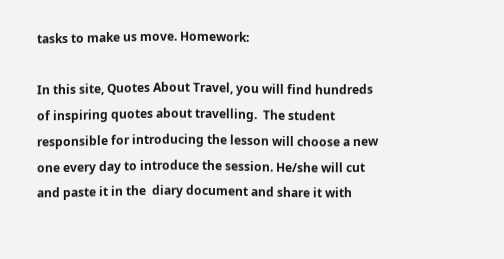tasks to make us move. Homework:

In this site, Quotes About Travel, you will find hundreds of inspiring quotes about travelling.  The student  responsible for introducing the lesson will choose a new one every day to introduce the session. He/she will cut and paste it in the  diary document and share it with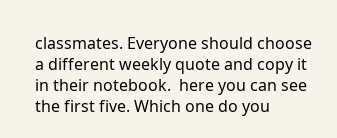classmates. Everyone should choose a different weekly quote and copy it in their notebook.  here you can see the first five. Which one do you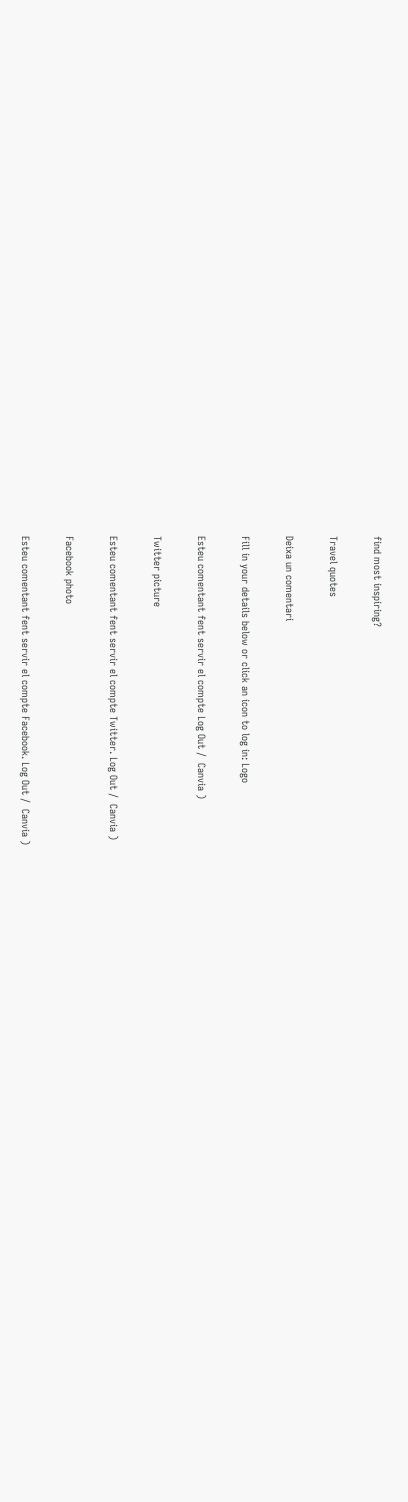find most inspiring?

Travel quotes

Deixa un comentari

Fill in your details below or click an icon to log in: Logo

Esteu comentant fent servir el compte Log Out /  Canvia )

Twitter picture

Esteu comentant fent servir el compte Twitter. Log Out /  Canvia )

Facebook photo

Esteu comentant fent servir el compte Facebook. Log Out /  Canvia )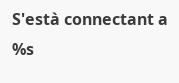S'està connectant a %s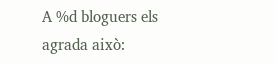A %d bloguers els agrada això: